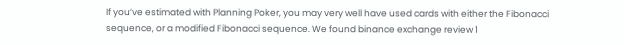If you’ve estimated with Planning Poker, you may very well have used cards with either the Fibonacci sequence, or a modified Fibonacci sequence. We found binance exchange review 1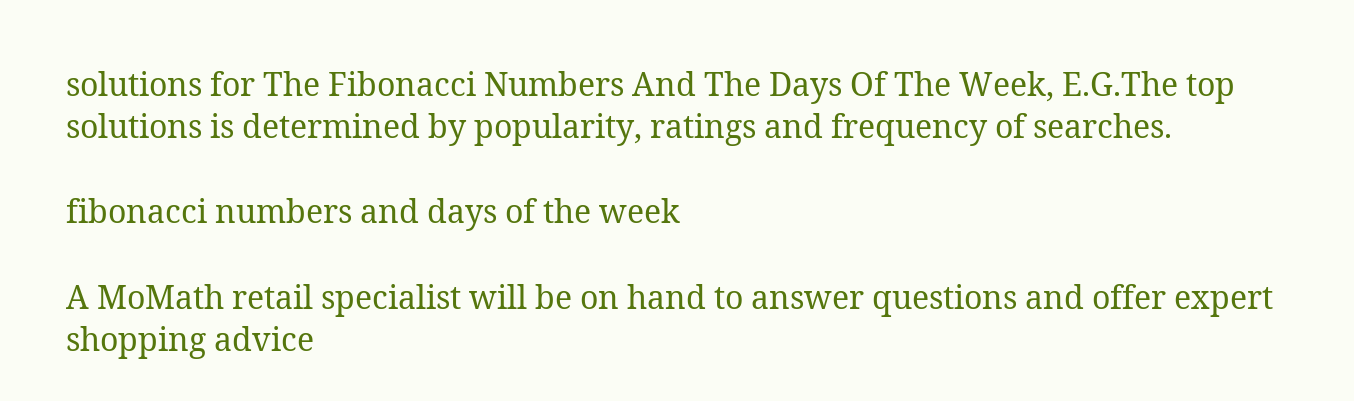solutions for The Fibonacci Numbers And The Days Of The Week, E.G.The top solutions is determined by popularity, ratings and frequency of searches.

fibonacci numbers and days of the week

A MoMath retail specialist will be on hand to answer questions and offer expert shopping advice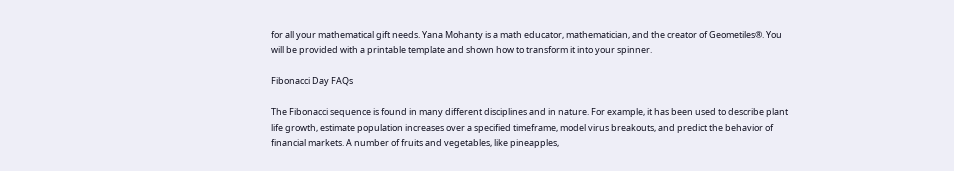for all your mathematical gift needs. Yana Mohanty is a math educator, mathematician, and the creator of Geometiles®. You will be provided with a printable template and shown how to transform it into your spinner.

Fibonacci Day FAQs

The Fibonacci sequence is found in many different disciplines and in nature. For example, it has been used to describe plant life growth, estimate population increases over a specified timeframe, model virus breakouts, and predict the behavior of financial markets. A number of fruits and vegetables, like pineapples,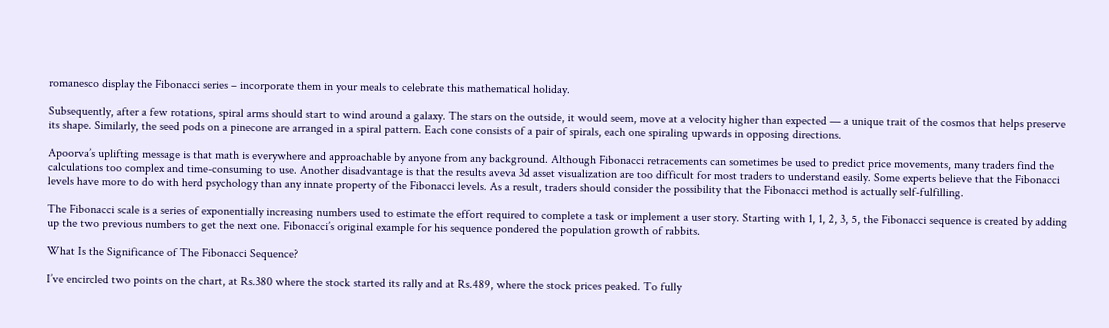romanesco display the Fibonacci series – incorporate them in your meals to celebrate this mathematical holiday.

Subsequently, after a few rotations, spiral arms should start to wind around a galaxy. The stars on the outside, it would seem, move at a velocity higher than expected — a unique trait of the cosmos that helps preserve its shape. Similarly, the seed pods on a pinecone are arranged in a spiral pattern. Each cone consists of a pair of spirals, each one spiraling upwards in opposing directions.

Apoorva’s uplifting message is that math is everywhere and approachable by anyone from any background. Although Fibonacci retracements can sometimes be used to predict price movements, many traders find the calculations too complex and time-consuming to use. Another disadvantage is that the results aveva 3d asset visualization are too difficult for most traders to understand easily. Some experts believe that the Fibonacci levels have more to do with herd psychology than any innate property of the Fibonacci levels. As a result, traders should consider the possibility that the Fibonacci method is actually self-fulfilling.

The Fibonacci scale is a series of exponentially increasing numbers used to estimate the effort required to complete a task or implement a user story. Starting with 1, 1, 2, 3, 5, the Fibonacci sequence is created by adding up the two previous numbers to get the next one. Fibonacci’s original example for his sequence pondered the population growth of rabbits.

What Is the Significance of The Fibonacci Sequence?

I’ve encircled two points on the chart, at Rs.380 where the stock started its rally and at Rs.489, where the stock prices peaked. To fully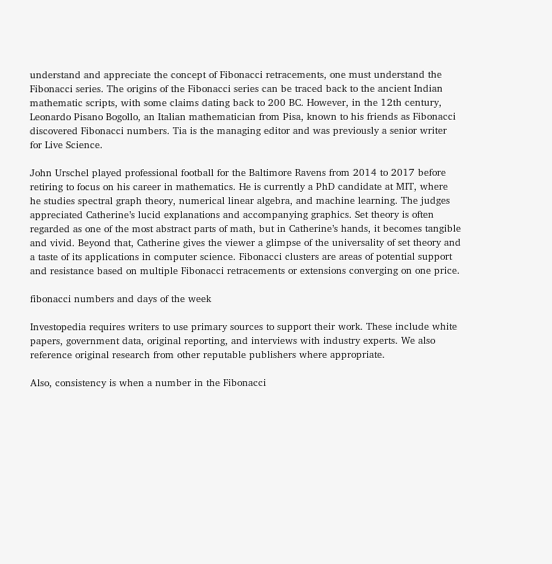understand and appreciate the concept of Fibonacci retracements, one must understand the Fibonacci series. The origins of the Fibonacci series can be traced back to the ancient Indian mathematic scripts, with some claims dating back to 200 BC. However, in the 12th century, Leonardo Pisano Bogollo, an Italian mathematician from Pisa, known to his friends as Fibonacci discovered Fibonacci numbers. Tia is the managing editor and was previously a senior writer for Live Science.

John Urschel played professional football for the Baltimore Ravens from 2014 to 2017 before retiring to focus on his career in mathematics. He is currently a PhD candidate at MIT, where he studies spectral graph theory, numerical linear algebra, and machine learning. The judges appreciated Catherine’s lucid explanations and accompanying graphics. Set theory is often regarded as one of the most abstract parts of math, but in Catherine’s hands, it becomes tangible and vivid. Beyond that, Catherine gives the viewer a glimpse of the universality of set theory and a taste of its applications in computer science. Fibonacci clusters are areas of potential support and resistance based on multiple Fibonacci retracements or extensions converging on one price.

fibonacci numbers and days of the week

Investopedia requires writers to use primary sources to support their work. These include white papers, government data, original reporting, and interviews with industry experts. We also reference original research from other reputable publishers where appropriate.

Also, consistency is when a number in the Fibonacci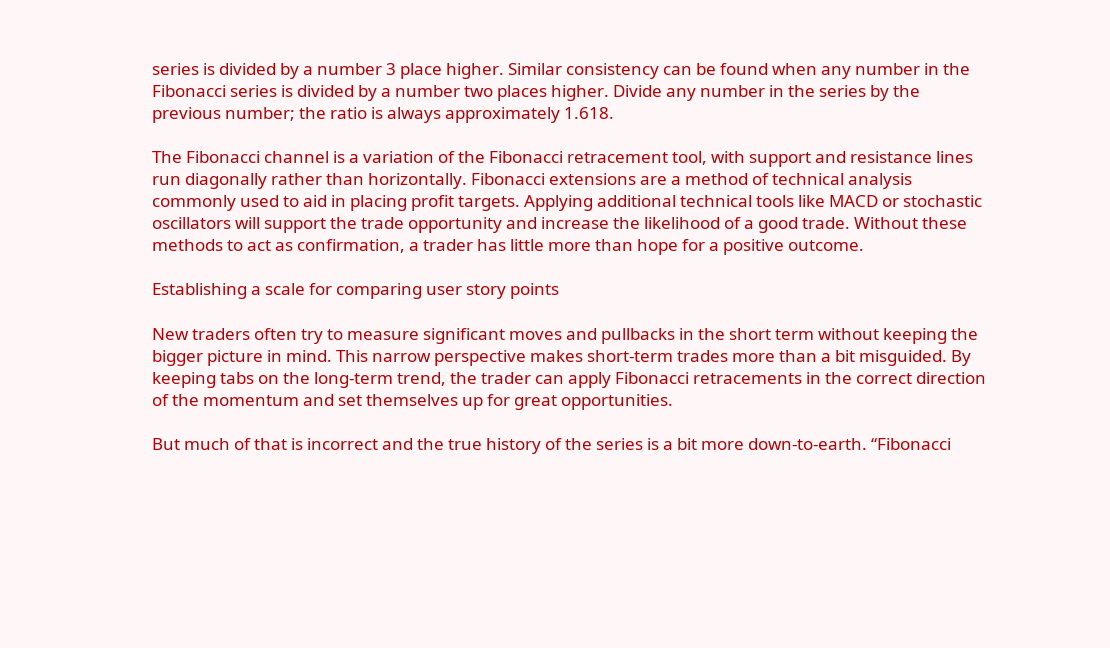series is divided by a number 3 place higher. Similar consistency can be found when any number in the Fibonacci series is divided by a number two places higher. Divide any number in the series by the previous number; the ratio is always approximately 1.618.

The Fibonacci channel is a variation of the Fibonacci retracement tool, with support and resistance lines run diagonally rather than horizontally. Fibonacci extensions are a method of technical analysis commonly used to aid in placing profit targets. Applying additional technical tools like MACD or stochastic oscillators will support the trade opportunity and increase the likelihood of a good trade. Without these methods to act as confirmation, a trader has little more than hope for a positive outcome.

Establishing a scale for comparing user story points

New traders often try to measure significant moves and pullbacks in the short term without keeping the bigger picture in mind. This narrow perspective makes short-term trades more than a bit misguided. By keeping tabs on the long-term trend, the trader can apply Fibonacci retracements in the correct direction of the momentum and set themselves up for great opportunities.

But much of that is incorrect and the true history of the series is a bit more down-to-earth. “Fibonacci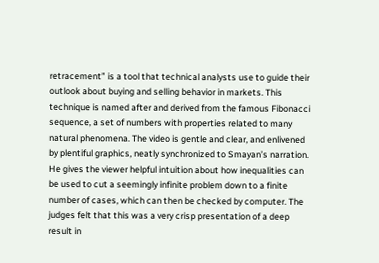retracement” is a tool that technical analysts use to guide their outlook about buying and selling behavior in markets. This technique is named after and derived from the famous Fibonacci sequence, a set of numbers with properties related to many natural phenomena. The video is gentle and clear, and enlivened by plentiful graphics, neatly synchronized to Smayan’s narration. He gives the viewer helpful intuition about how inequalities can be used to cut a seemingly infinite problem down to a finite number of cases, which can then be checked by computer. The judges felt that this was a very crisp presentation of a deep result in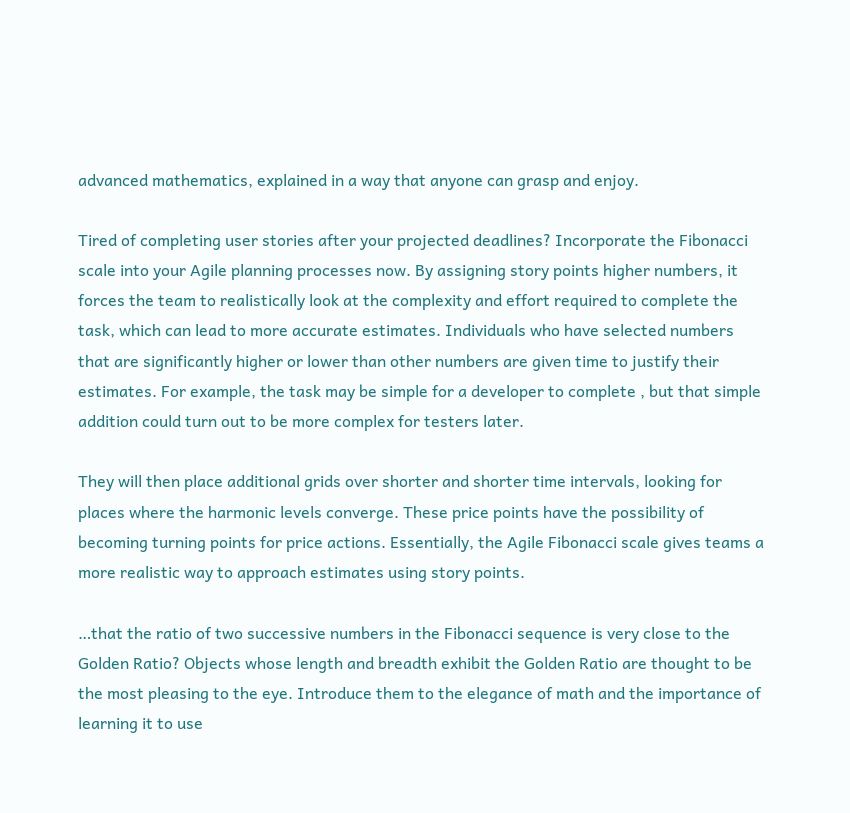advanced mathematics, explained in a way that anyone can grasp and enjoy.

Tired of completing user stories after your projected deadlines? Incorporate the Fibonacci scale into your Agile planning processes now. By assigning story points higher numbers, it forces the team to realistically look at the complexity and effort required to complete the task, which can lead to more accurate estimates. Individuals who have selected numbers that are significantly higher or lower than other numbers are given time to justify their estimates. For example, the task may be simple for a developer to complete , but that simple addition could turn out to be more complex for testers later.

They will then place additional grids over shorter and shorter time intervals, looking for places where the harmonic levels converge. These price points have the possibility of becoming turning points for price actions. Essentially, the Agile Fibonacci scale gives teams a more realistic way to approach estimates using story points.

…that the ratio of two successive numbers in the Fibonacci sequence is very close to the Golden Ratio? Objects whose length and breadth exhibit the Golden Ratio are thought to be the most pleasing to the eye. Introduce them to the elegance of math and the importance of learning it to use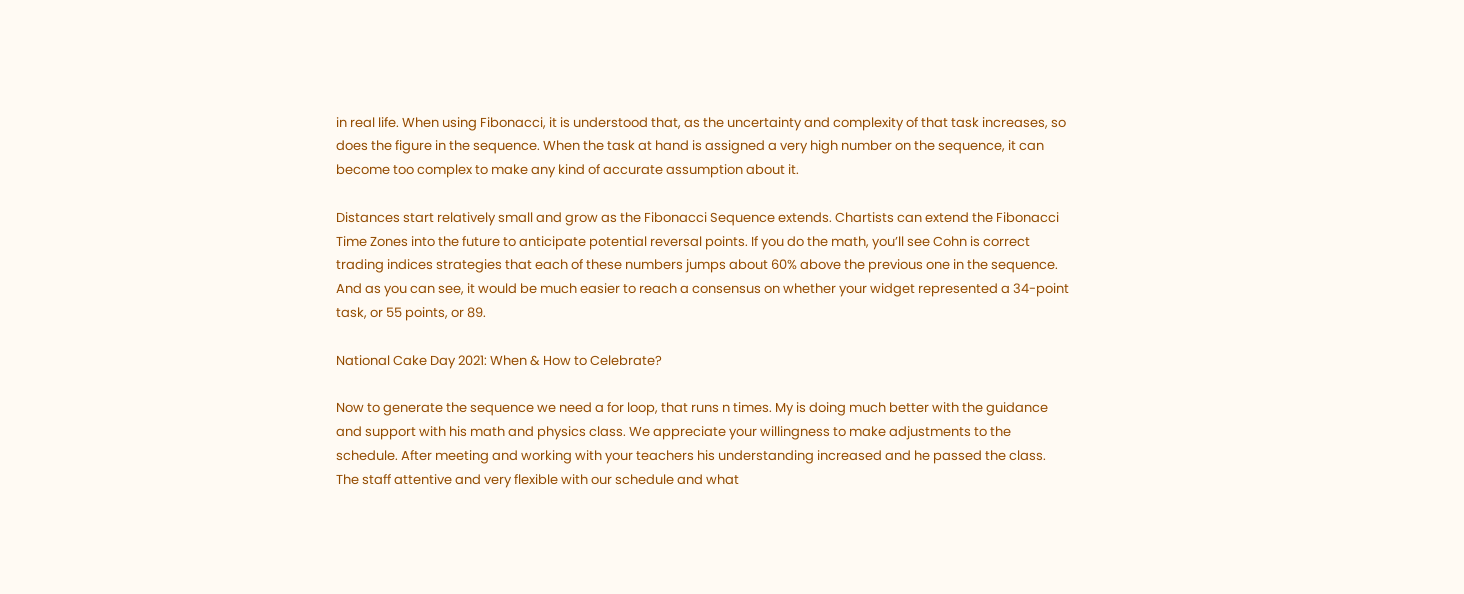in real life. When using Fibonacci, it is understood that, as the uncertainty and complexity of that task increases, so does the figure in the sequence. When the task at hand is assigned a very high number on the sequence, it can become too complex to make any kind of accurate assumption about it.

Distances start relatively small and grow as the Fibonacci Sequence extends. Chartists can extend the Fibonacci Time Zones into the future to anticipate potential reversal points. If you do the math, you’ll see Cohn is correct trading indices strategies that each of these numbers jumps about 60% above the previous one in the sequence. And as you can see, it would be much easier to reach a consensus on whether your widget represented a 34-point task, or 55 points, or 89.

National Cake Day 2021: When & How to Celebrate?

Now to generate the sequence we need a for loop, that runs n times. My is doing much better with the guidance and support with his math and physics class. We appreciate your willingness to make adjustments to the schedule. After meeting and working with your teachers his understanding increased and he passed the class. The staff attentive and very flexible with our schedule and what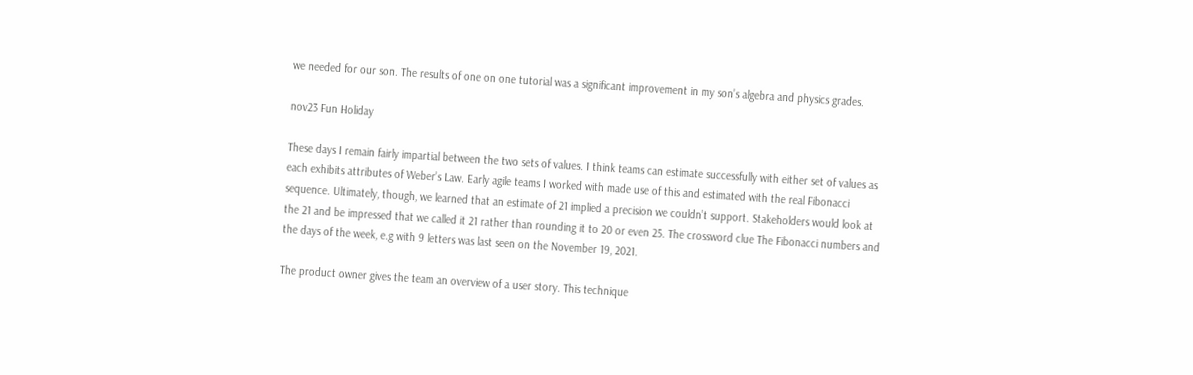we needed for our son. The results of one on one tutorial was a significant improvement in my son’s algebra and physics grades.

nov23 Fun Holiday

These days I remain fairly impartial between the two sets of values. I think teams can estimate successfully with either set of values as each exhibits attributes of Weber’s Law. Early agile teams I worked with made use of this and estimated with the real Fibonacci sequence. Ultimately, though, we learned that an estimate of 21 implied a precision we couldn’t support. Stakeholders would look at the 21 and be impressed that we called it 21 rather than rounding it to 20 or even 25. The crossword clue The Fibonacci numbers and the days of the week, e.g with 9 letters was last seen on the November 19, 2021.

The product owner gives the team an overview of a user story. This technique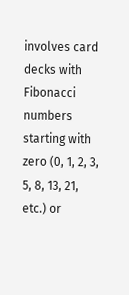involves card decks with Fibonacci numbers starting with zero (0, 1, 2, 3, 5, 8, 13, 21, etc.) or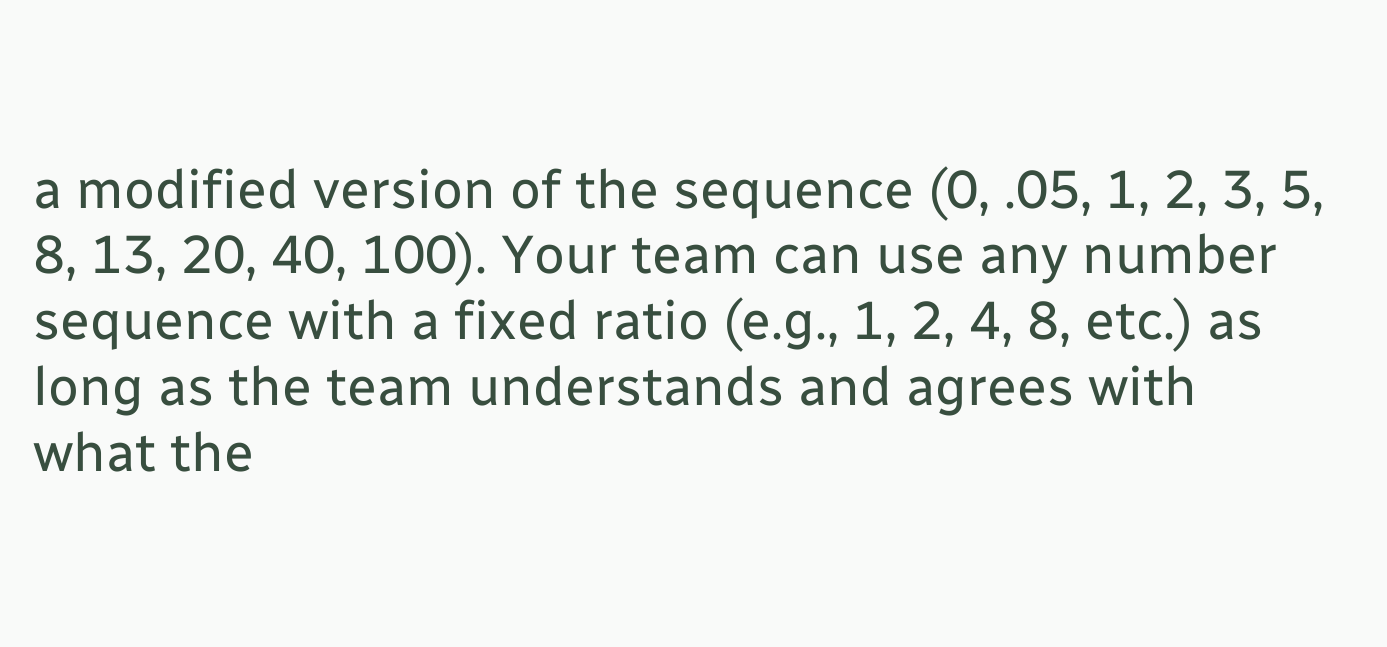a modified version of the sequence (0, .05, 1, 2, 3, 5, 8, 13, 20, 40, 100). Your team can use any number sequence with a fixed ratio (e.g., 1, 2, 4, 8, etc.) as long as the team understands and agrees with what the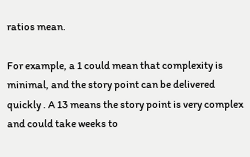ratios mean.

For example, a 1 could mean that complexity is minimal, and the story point can be delivered quickly . A 13 means the story point is very complex and could take weeks to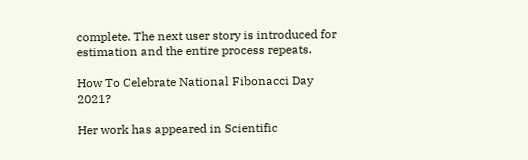complete. The next user story is introduced for estimation and the entire process repeats.

How To Celebrate National Fibonacci Day 2021?

Her work has appeared in Scientific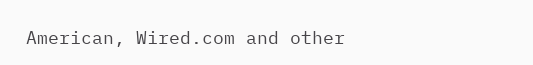American, Wired.com and other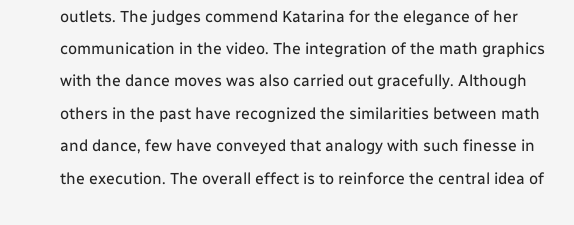outlets. The judges commend Katarina for the elegance of her communication in the video. The integration of the math graphics with the dance moves was also carried out gracefully. Although others in the past have recognized the similarities between math and dance, few have conveyed that analogy with such finesse in the execution. The overall effect is to reinforce the central idea of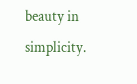beauty in simplicity.